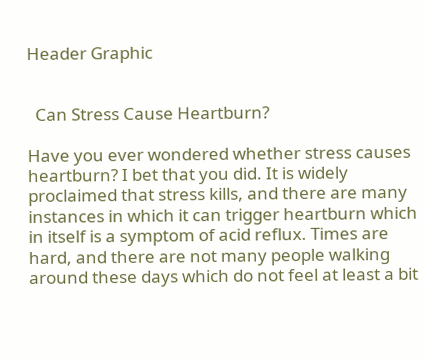Header Graphic


  Can Stress Cause Heartburn?

Have you ever wondered whether stress causes heartburn? I bet that you did. It is widely proclaimed that stress kills, and there are many instances in which it can trigger heartburn which in itself is a symptom of acid reflux. Times are hard, and there are not many people walking around these days which do not feel at least a bit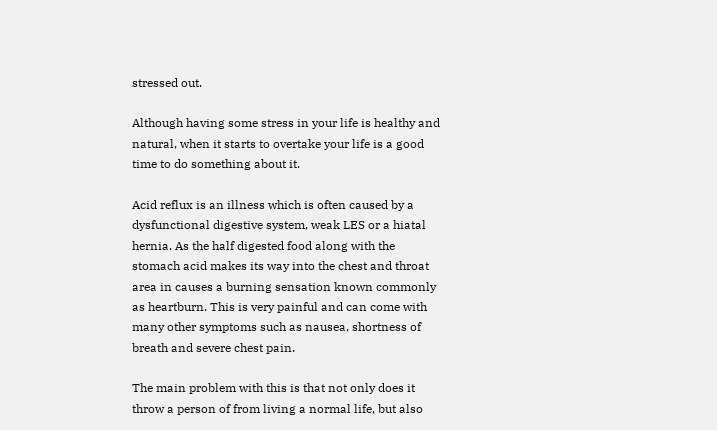stressed out.

Although having some stress in your life is healthy and natural, when it starts to overtake your life is a good time to do something about it.

Acid reflux is an illness which is often caused by a dysfunctional digestive system, weak LES or a hiatal hernia. As the half digested food along with the stomach acid makes its way into the chest and throat area in causes a burning sensation known commonly as heartburn. This is very painful and can come with many other symptoms such as nausea, shortness of breath and severe chest pain.

The main problem with this is that not only does it throw a person of from living a normal life, but also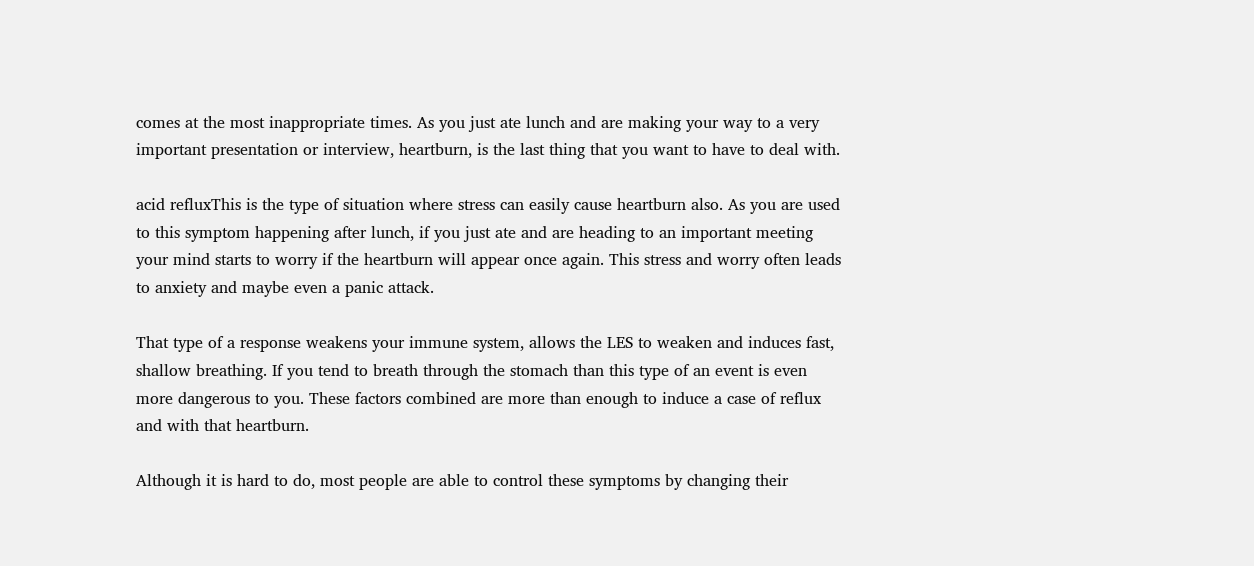comes at the most inappropriate times. As you just ate lunch and are making your way to a very important presentation or interview, heartburn, is the last thing that you want to have to deal with.

acid refluxThis is the type of situation where stress can easily cause heartburn also. As you are used to this symptom happening after lunch, if you just ate and are heading to an important meeting your mind starts to worry if the heartburn will appear once again. This stress and worry often leads to anxiety and maybe even a panic attack.

That type of a response weakens your immune system, allows the LES to weaken and induces fast, shallow breathing. If you tend to breath through the stomach than this type of an event is even more dangerous to you. These factors combined are more than enough to induce a case of reflux and with that heartburn.

Although it is hard to do, most people are able to control these symptoms by changing their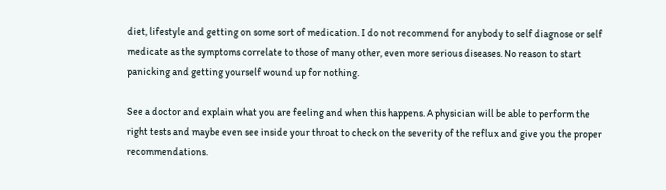diet, lifestyle and getting on some sort of medication. I do not recommend for anybody to self diagnose or self medicate as the symptoms correlate to those of many other, even more serious diseases. No reason to start panicking and getting yourself wound up for nothing.

See a doctor and explain what you are feeling and when this happens. A physician will be able to perform the right tests and maybe even see inside your throat to check on the severity of the reflux and give you the proper recommendations.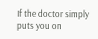If the doctor simply puts you on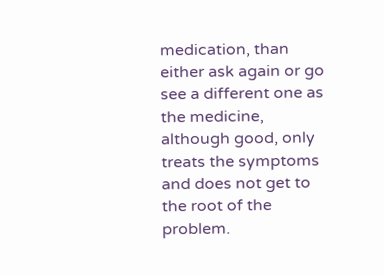medication, than either ask again or go see a different one as the medicine, although good, only treats the symptoms and does not get to the root of the problem.